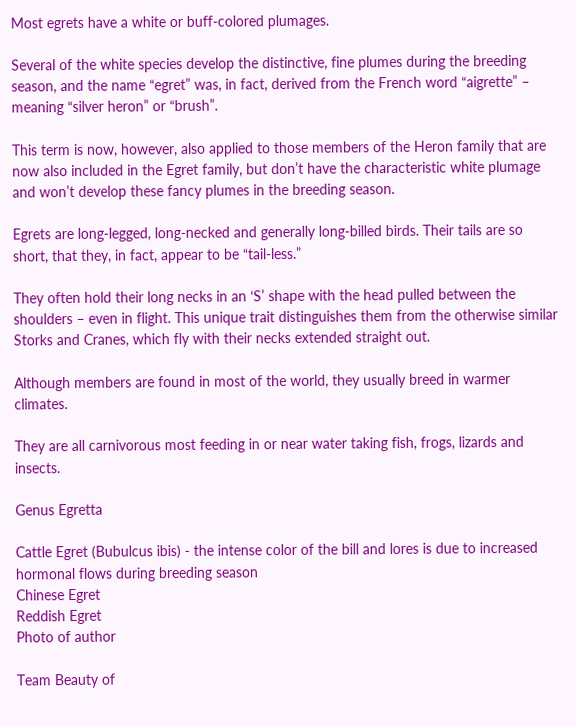Most egrets have a white or buff-colored plumages.

Several of the white species develop the distinctive, fine plumes during the breeding season, and the name “egret” was, in fact, derived from the French word “aigrette” – meaning “silver heron” or “brush”.

This term is now, however, also applied to those members of the Heron family that are now also included in the Egret family, but don’t have the characteristic white plumage and won’t develop these fancy plumes in the breeding season.

Egrets are long-legged, long-necked and generally long-billed birds. Their tails are so short, that they, in fact, appear to be “tail-less.”

They often hold their long necks in an ‘S’ shape with the head pulled between the shoulders – even in flight. This unique trait distinguishes them from the otherwise similar Storks and Cranes, which fly with their necks extended straight out.

Although members are found in most of the world, they usually breed in warmer climates.

They are all carnivorous most feeding in or near water taking fish, frogs, lizards and insects.

Genus Egretta

Cattle Egret (Bubulcus ibis) - the intense color of the bill and lores is due to increased hormonal flows during breeding season
Chinese Egret
Reddish Egret
Photo of author

Team Beauty of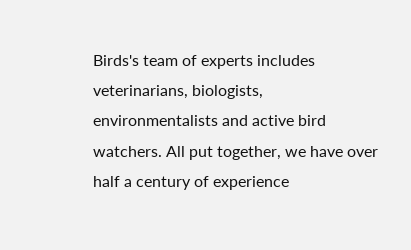Birds's team of experts includes veterinarians, biologists, environmentalists and active bird watchers. All put together, we have over half a century of experience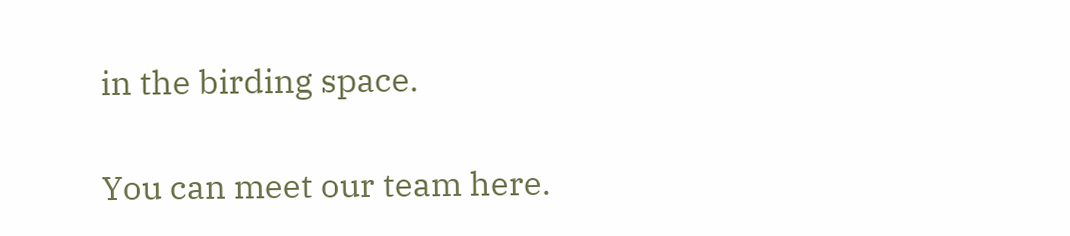in the birding space.

You can meet our team here.